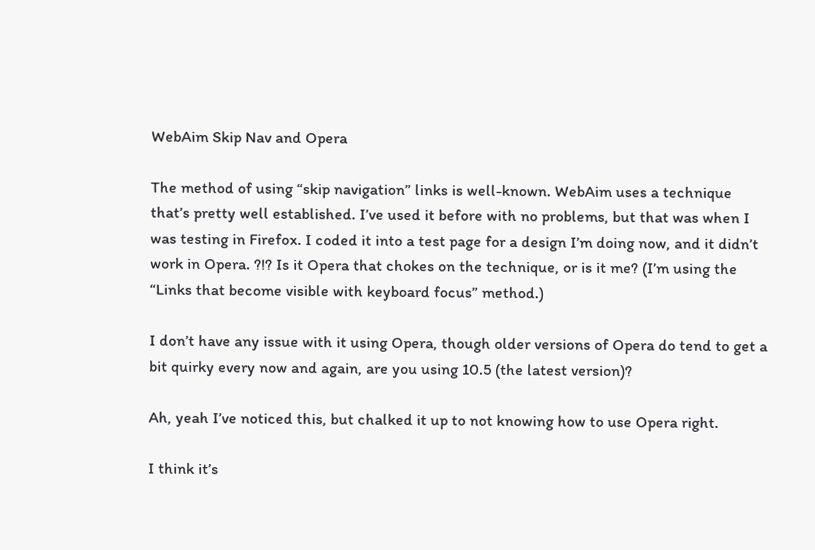WebAim Skip Nav and Opera

The method of using “skip navigation” links is well-known. WebAim uses a technique that’s pretty well established. I’ve used it before with no problems, but that was when I was testing in Firefox. I coded it into a test page for a design I’m doing now, and it didn’t work in Opera. ?!? Is it Opera that chokes on the technique, or is it me? (I’m using the “Links that become visible with keyboard focus” method.)

I don’t have any issue with it using Opera, though older versions of Opera do tend to get a bit quirky every now and again, are you using 10.5 (the latest version)?

Ah, yeah I’ve noticed this, but chalked it up to not knowing how to use Opera right.

I think it’s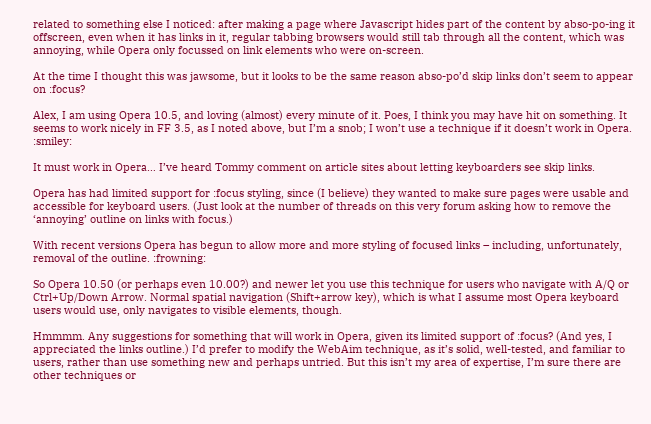related to something else I noticed: after making a page where Javascript hides part of the content by abso-po-ing it offscreen, even when it has links in it, regular tabbing browsers would still tab through all the content, which was annoying, while Opera only focussed on link elements who were on-screen.

At the time I thought this was jawsome, but it looks to be the same reason abso-po’d skip links don’t seem to appear on :focus?

Alex, I am using Opera 10.5, and loving (almost) every minute of it. Poes, I think you may have hit on something. It seems to work nicely in FF 3.5, as I noted above, but I’m a snob; I won’t use a technique if it doesn’t work in Opera. :smiley:

It must work in Opera… I’ve heard Tommy comment on article sites about letting keyboarders see skip links.

Opera has had limited support for :focus styling, since (I believe) they wanted to make sure pages were usable and accessible for keyboard users. (Just look at the number of threads on this very forum asking how to remove the ‘annoying’ outline on links with focus.)

With recent versions Opera has begun to allow more and more styling of focused links – including, unfortunately, removal of the outline. :frowning:

So Opera 10.50 (or perhaps even 10.00?) and newer let you use this technique for users who navigate with A/Q or Ctrl+Up/Down Arrow. Normal spatial navigation (Shift+arrow key), which is what I assume most Opera keyboard users would use, only navigates to visible elements, though.

Hmmmm. Any suggestions for something that will work in Opera, given its limited support of :focus? (And yes, I appreciated the links outline.) I’d prefer to modify the WebAim technique, as it’s solid, well-tested, and familiar to users, rather than use something new and perhaps untried. But this isn’t my area of expertise, I’m sure there are other techniques or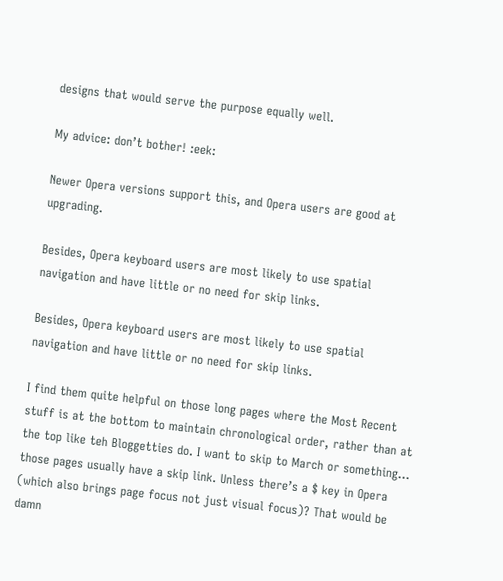designs that would serve the purpose equally well.

My advice: don’t bother! :eek:

Newer Opera versions support this, and Opera users are good at upgrading.

Besides, Opera keyboard users are most likely to use spatial navigation and have little or no need for skip links.

Besides, Opera keyboard users are most likely to use spatial navigation and have little or no need for skip links.

I find them quite helpful on those long pages where the Most Recent stuff is at the bottom to maintain chronological order, rather than at the top like teh Bloggetties do. I want to skip to March or something… those pages usually have a skip link. Unless there’s a $ key in Opera (which also brings page focus not just visual focus)? That would be damn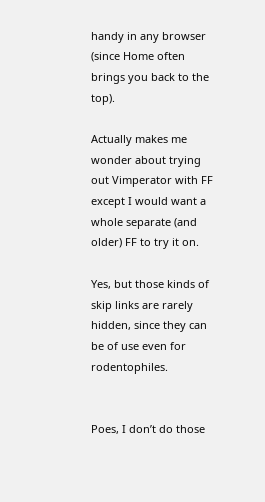handy in any browser (since Home often brings you back to the top).

Actually makes me wonder about trying out Vimperator with FF except I would want a whole separate (and older) FF to try it on.

Yes, but those kinds of skip links are rarely hidden, since they can be of use even for rodentophiles.


Poes, I don’t do those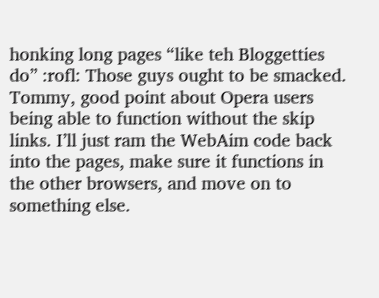honking long pages “like teh Bloggetties do” :rofl: Those guys ought to be smacked. Tommy, good point about Opera users being able to function without the skip links. I’ll just ram the WebAim code back into the pages, make sure it functions in the other browsers, and move on to something else.